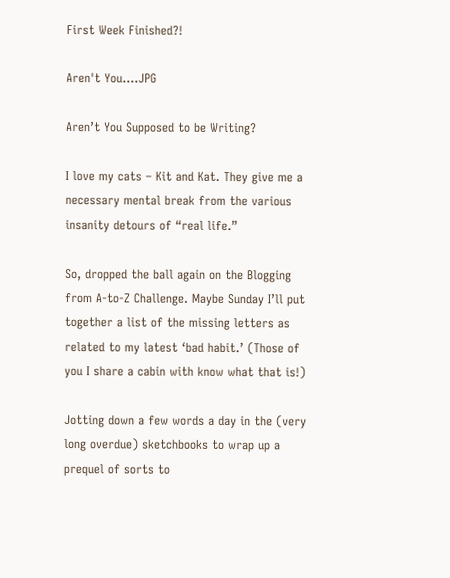First Week Finished?!

Aren't You....JPG

Aren’t You Supposed to be Writing?

I love my cats – Kit and Kat. They give me a necessary mental break from the various insanity detours of “real life.”

So, dropped the ball again on the Blogging from A-to-Z Challenge. Maybe Sunday I’ll put together a list of the missing letters as related to my latest ‘bad habit.’ (Those of you I share a cabin with know what that is!)

Jotting down a few words a day in the (very long overdue) sketchbooks to wrap up a prequel of sorts to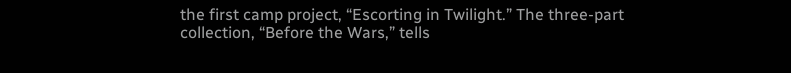the first camp project, “Escorting in Twilight.” The three-part collection, “Before the Wars,” tells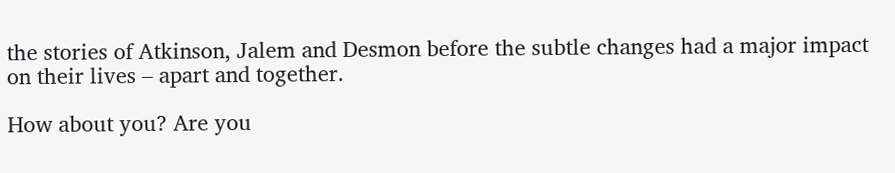the stories of Atkinson, Jalem and Desmon before the subtle changes had a major impact on their lives – apart and together.

How about you? Are you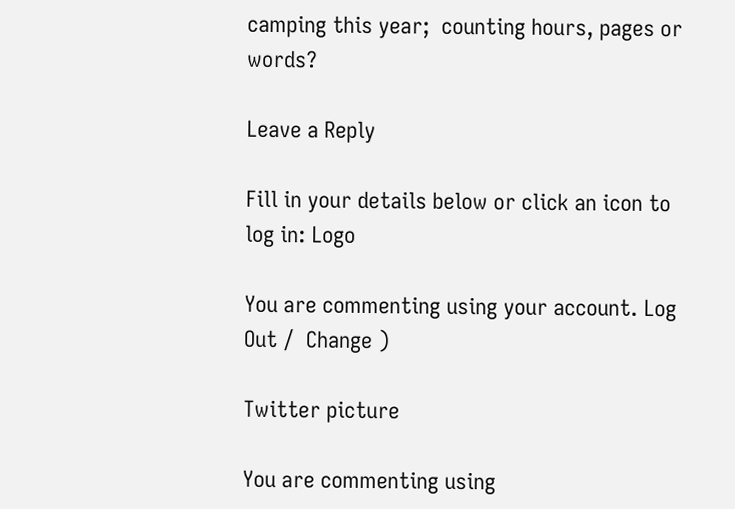camping this year;  counting hours, pages or words?

Leave a Reply

Fill in your details below or click an icon to log in: Logo

You are commenting using your account. Log Out /  Change )

Twitter picture

You are commenting using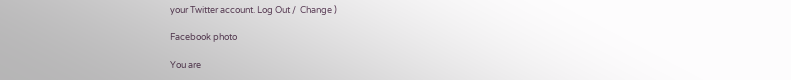your Twitter account. Log Out /  Change )

Facebook photo

You are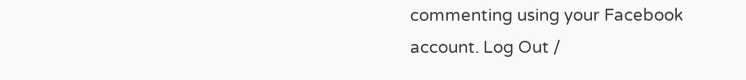commenting using your Facebook account. Log Out /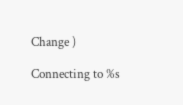Change )

Connecting to %s